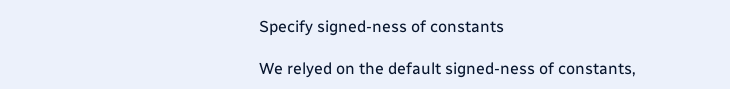Specify signed-ness of constants

We relyed on the default signed-ness of constants,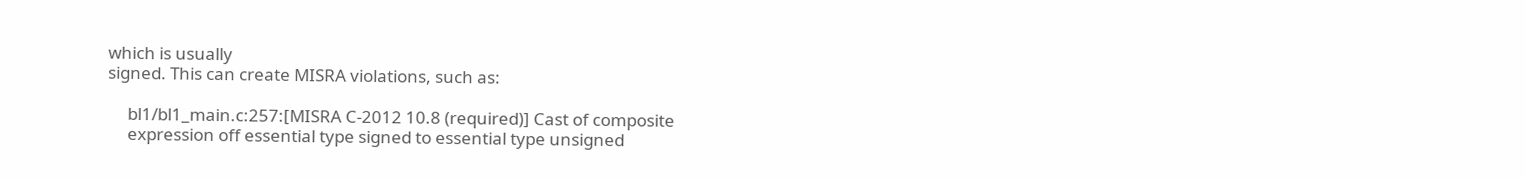which is usually
signed. This can create MISRA violations, such as:

     bl1/bl1_main.c:257:[MISRA C-2012 10.8 (required)] Cast of composite
     expression off essential type signed to essential type unsigned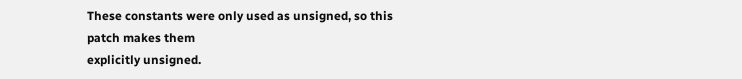These constants were only used as unsigned, so this patch makes them
explicitly unsigned.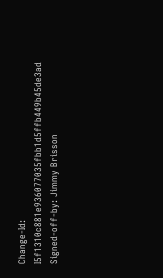Change-Id: I5f1310c881e936077035fbb1d5ffb449b45de3ad
Signed-off-by: Jimmy Brisson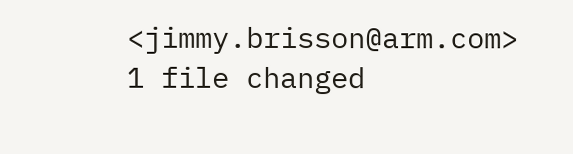<jimmy.brisson@arm.com>
1 file changed